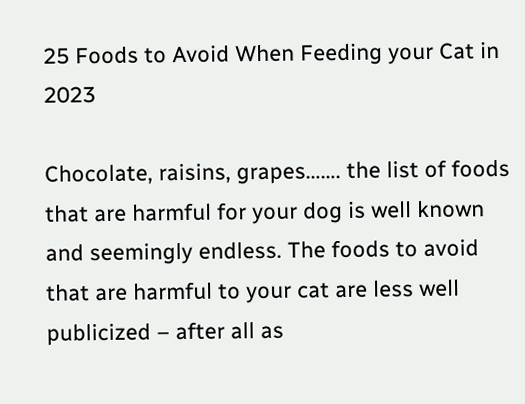25 Foods to Avoid When Feeding your Cat in 2023

Chocolate, raisins, grapes……. the list of foods that are harmful for your dog is well known and seemingly endless. The foods to avoid that are harmful to your cat are less well publicized – after all as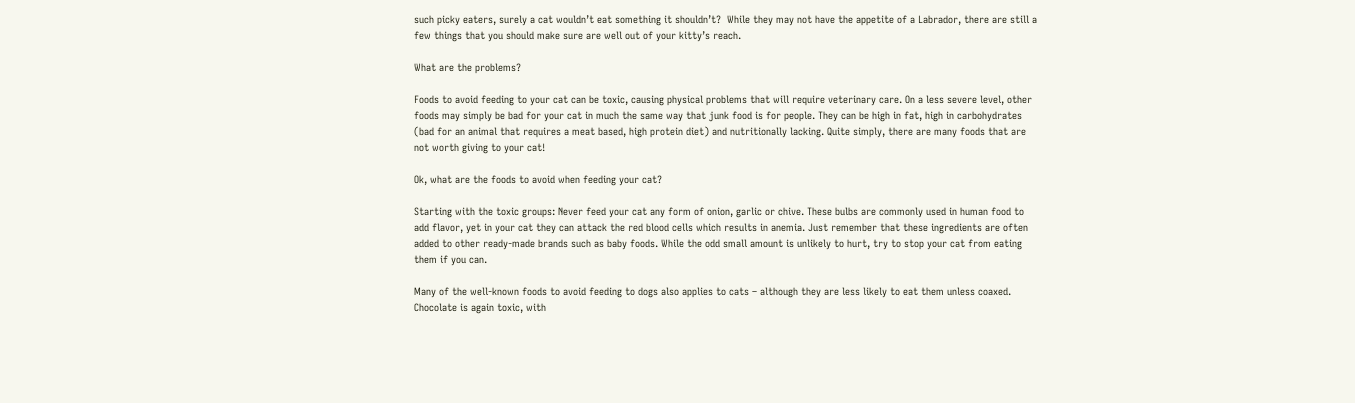such picky eaters, surely a cat wouldn’t eat something it shouldn’t?  While they may not have the appetite of a Labrador, there are still a few things that you should make sure are well out of your kitty’s reach.

What are the problems?

Foods to avoid feeding to your cat can be toxic, causing physical problems that will require veterinary care. On a less severe level, other foods may simply be bad for your cat in much the same way that junk food is for people. They can be high in fat, high in carbohydrates (bad for an animal that requires a meat based, high protein diet) and nutritionally lacking. Quite simply, there are many foods that are not worth giving to your cat!

Ok, what are the foods to avoid when feeding your cat?

Starting with the toxic groups: Never feed your cat any form of onion, garlic or chive. These bulbs are commonly used in human food to add flavor, yet in your cat they can attack the red blood cells which results in anemia. Just remember that these ingredients are often added to other ready-made brands such as baby foods. While the odd small amount is unlikely to hurt, try to stop your cat from eating them if you can.

Many of the well-known foods to avoid feeding to dogs also applies to cats – although they are less likely to eat them unless coaxed. Chocolate is again toxic, with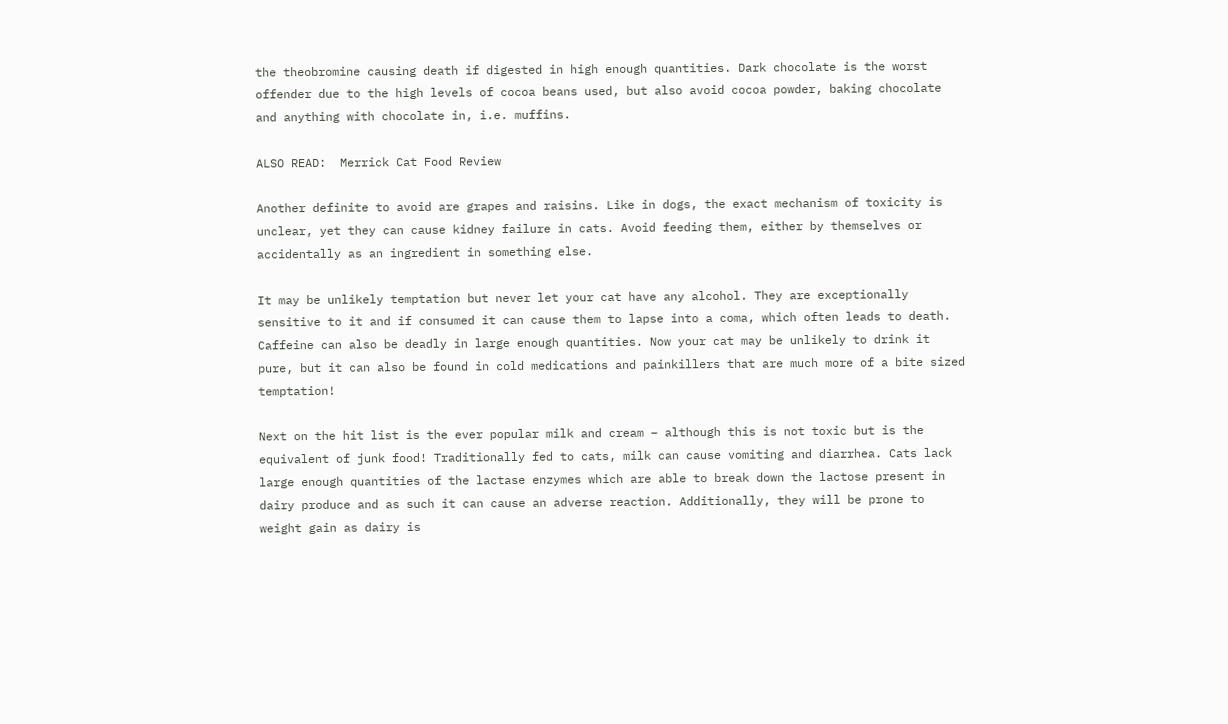the theobromine causing death if digested in high enough quantities. Dark chocolate is the worst offender due to the high levels of cocoa beans used, but also avoid cocoa powder, baking chocolate and anything with chocolate in, i.e. muffins.

ALSO READ:  Merrick Cat Food Review

Another definite to avoid are grapes and raisins. Like in dogs, the exact mechanism of toxicity is unclear, yet they can cause kidney failure in cats. Avoid feeding them, either by themselves or accidentally as an ingredient in something else.

It may be unlikely temptation but never let your cat have any alcohol. They are exceptionally sensitive to it and if consumed it can cause them to lapse into a coma, which often leads to death. Caffeine can also be deadly in large enough quantities. Now your cat may be unlikely to drink it pure, but it can also be found in cold medications and painkillers that are much more of a bite sized temptation!

Next on the hit list is the ever popular milk and cream – although this is not toxic but is the equivalent of junk food! Traditionally fed to cats, milk can cause vomiting and diarrhea. Cats lack large enough quantities of the lactase enzymes which are able to break down the lactose present in dairy produce and as such it can cause an adverse reaction. Additionally, they will be prone to weight gain as dairy is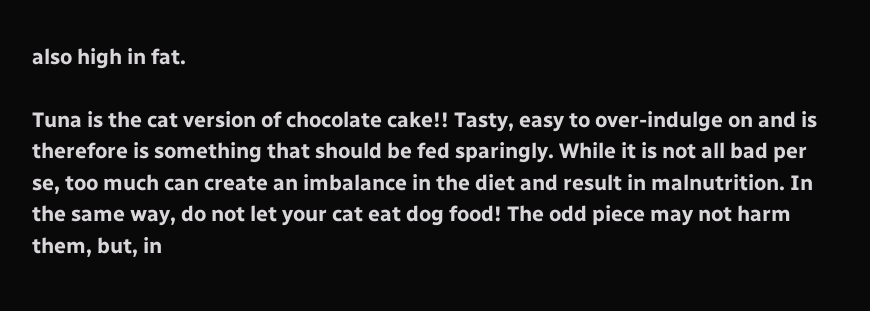also high in fat.

Tuna is the cat version of chocolate cake!! Tasty, easy to over-indulge on and is therefore is something that should be fed sparingly. While it is not all bad per se, too much can create an imbalance in the diet and result in malnutrition. In the same way, do not let your cat eat dog food! The odd piece may not harm them, but, in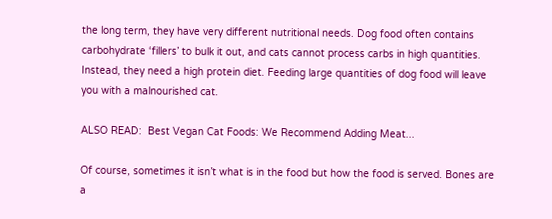the long term, they have very different nutritional needs. Dog food often contains carbohydrate ‘fillers’ to bulk it out, and cats cannot process carbs in high quantities. Instead, they need a high protein diet. Feeding large quantities of dog food will leave you with a malnourished cat.

ALSO READ:  Best Vegan Cat Foods: We Recommend Adding Meat...

Of course, sometimes it isn’t what is in the food but how the food is served. Bones are a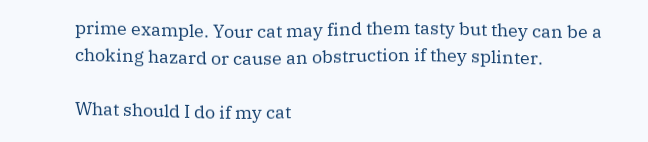prime example. Your cat may find them tasty but they can be a choking hazard or cause an obstruction if they splinter.

What should I do if my cat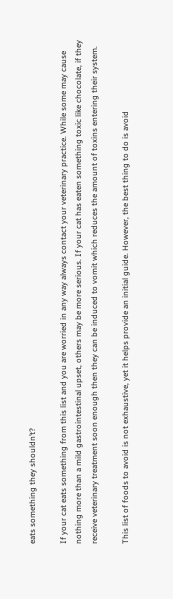eats something they shouldn’t?

If your cat eats something from this list and you are worried in any way always contact your veterinary practice. While some may cause nothing more than a mild gastrointestinal upset, others may be more serious. If your cat has eaten something toxic like chocolate, if they receive veterinary treatment soon enough then they can be induced to vomit which reduces the amount of toxins entering their system.

This list of foods to avoid is not exhaustive, yet it helps provide an initial guide. However, the best thing to do is avoid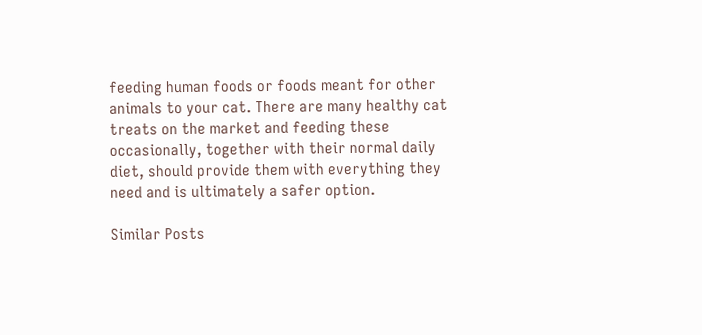feeding human foods or foods meant for other animals to your cat. There are many healthy cat treats on the market and feeding these occasionally, together with their normal daily diet, should provide them with everything they need and is ultimately a safer option.

Similar Posts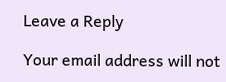Leave a Reply

Your email address will not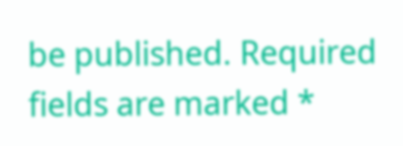be published. Required fields are marked *